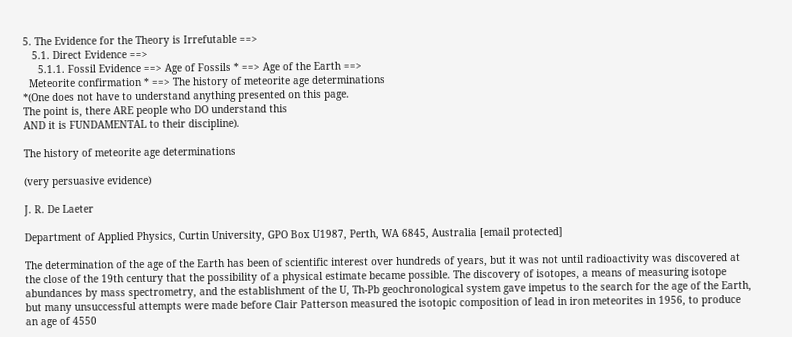5. The Evidence for the Theory is Irrefutable ==>
   5.1. Direct Evidence ==>
     5.1.1. Fossil Evidence ==> Age of Fossils * ==> Age of the Earth ==>
  Meteorite confirmation * ==> The history of meteorite age determinations
*(One does not have to understand anything presented on this page.
The point is, there ARE people who DO understand this
AND it is FUNDAMENTAL to their discipline).

The history of meteorite age determinations

(very persuasive evidence)

J. R. De Laeter

Department of Applied Physics, Curtin University, GPO Box U1987, Perth, WA 6845, Australia [email protected]

The determination of the age of the Earth has been of scientific interest over hundreds of years, but it was not until radioactivity was discovered at the close of the 19th century that the possibility of a physical estimate became possible. The discovery of isotopes, a means of measuring isotope abundances by mass spectrometry, and the establishment of the U, Th-Pb geochronological system gave impetus to the search for the age of the Earth, but many unsuccessful attempts were made before Clair Patterson measured the isotopic composition of lead in iron meteorites in 1956, to produce an age of 4550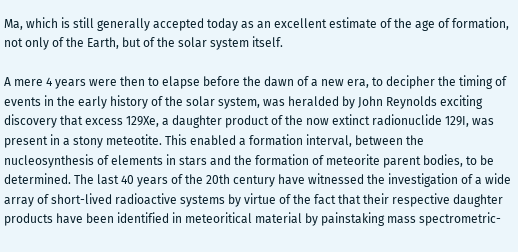Ma, which is still generally accepted today as an excellent estimate of the age of formation, not only of the Earth, but of the solar system itself.

A mere 4 years were then to elapse before the dawn of a new era, to decipher the timing of events in the early history of the solar system, was heralded by John Reynolds exciting discovery that excess 129Xe, a daughter product of the now extinct radionuclide 129I, was present in a stony meteotite. This enabled a formation interval, between the nucleosynthesis of elements in stars and the formation of meteorite parent bodies, to be determined. The last 40 years of the 20th century have witnessed the investigation of a wide array of short-lived radioactive systems by virtue of the fact that their respective daughter products have been identified in meteoritical material by painstaking mass spectrometric-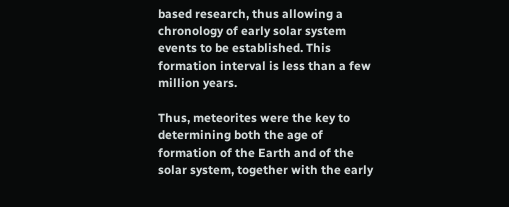based research, thus allowing a chronology of early solar system events to be established. This formation interval is less than a few million years.

Thus, meteorites were the key to determining both the age of formation of the Earth and of the solar system, together with the early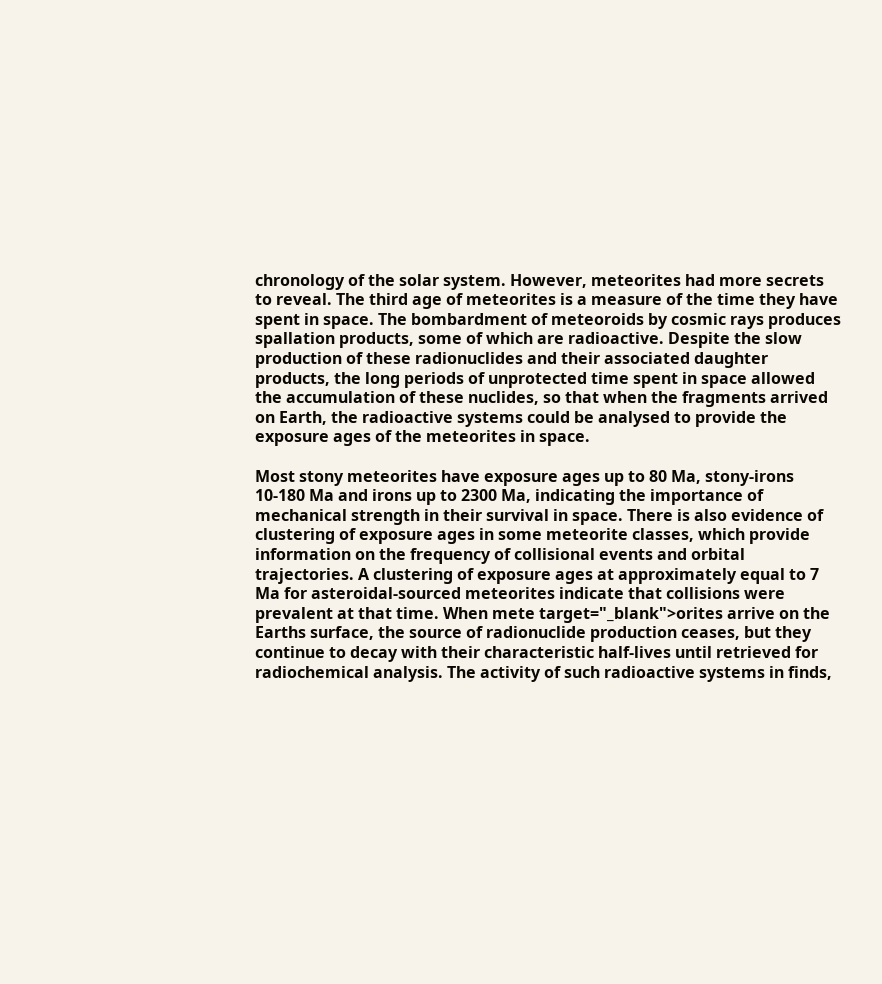chronology of the solar system. However, meteorites had more secrets to reveal. The third age of meteorites is a measure of the time they have spent in space. The bombardment of meteoroids by cosmic rays produces spallation products, some of which are radioactive. Despite the slow production of these radionuclides and their associated daughter products, the long periods of unprotected time spent in space allowed the accumulation of these nuclides, so that when the fragments arrived on Earth, the radioactive systems could be analysed to provide the exposure ages of the meteorites in space.

Most stony meteorites have exposure ages up to 80 Ma, stony-irons 10-180 Ma and irons up to 2300 Ma, indicating the importance of mechanical strength in their survival in space. There is also evidence of clustering of exposure ages in some meteorite classes, which provide information on the frequency of collisional events and orbital trajectories. A clustering of exposure ages at approximately equal to 7 Ma for asteroidal-sourced meteorites indicate that collisions were prevalent at that time. When mete target="_blank">orites arrive on the Earths surface, the source of radionuclide production ceases, but they continue to decay with their characteristic half-lives until retrieved for radiochemical analysis. The activity of such radioactive systems in finds,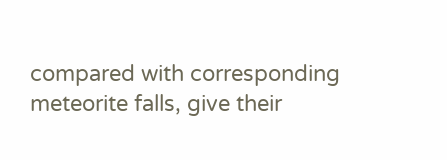compared with corresponding meteorite falls, give their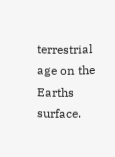terrestrial age on the Earths surface.